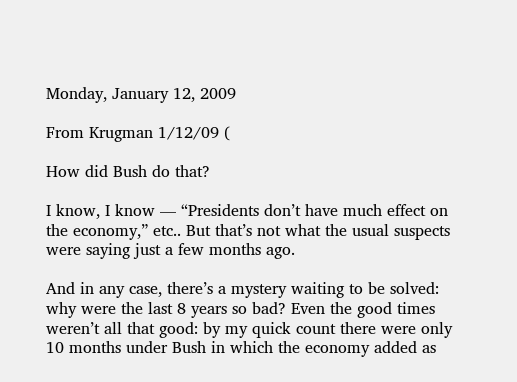Monday, January 12, 2009

From Krugman 1/12/09 (

How did Bush do that?

I know, I know — “Presidents don’t have much effect on the economy,” etc.. But that’s not what the usual suspects were saying just a few months ago.

And in any case, there’s a mystery waiting to be solved: why were the last 8 years so bad? Even the good times weren’t all that good: by my quick count there were only 10 months under Bush in which the economy added as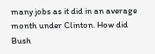many jobs as it did in an average month under Clinton. How did Bush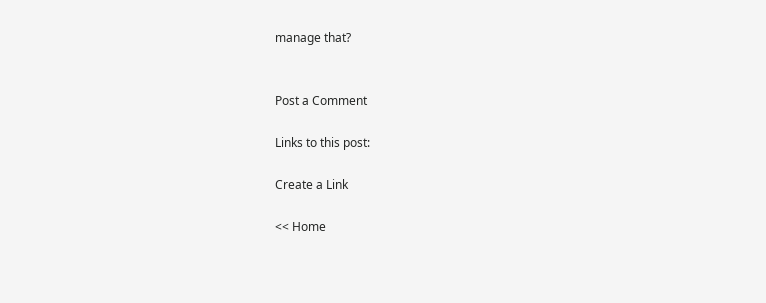manage that?


Post a Comment

Links to this post:

Create a Link

<< Home